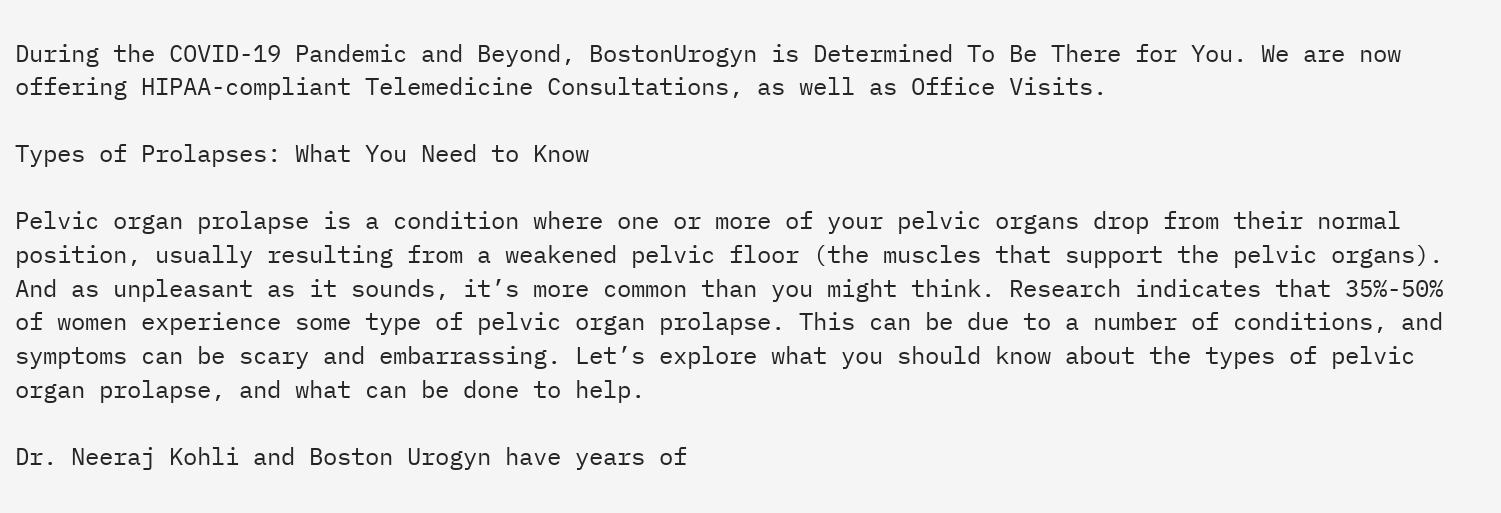During the COVID-19 Pandemic and Beyond, BostonUrogyn is Determined To Be There for You. We are now offering HIPAA-compliant Telemedicine Consultations, as well as Office Visits.

Types of Prolapses: What You Need to Know

Pelvic organ prolapse is a condition where one or more of your pelvic organs drop from their normal position, usually resulting from a weakened pelvic floor (the muscles that support the pelvic organs). And as unpleasant as it sounds, it’s more common than you might think. Research indicates that 35%-50% of women experience some type of pelvic organ prolapse. This can be due to a number of conditions, and symptoms can be scary and embarrassing. Let’s explore what you should know about the types of pelvic organ prolapse, and what can be done to help.

Dr. Neeraj Kohli and Boston Urogyn have years of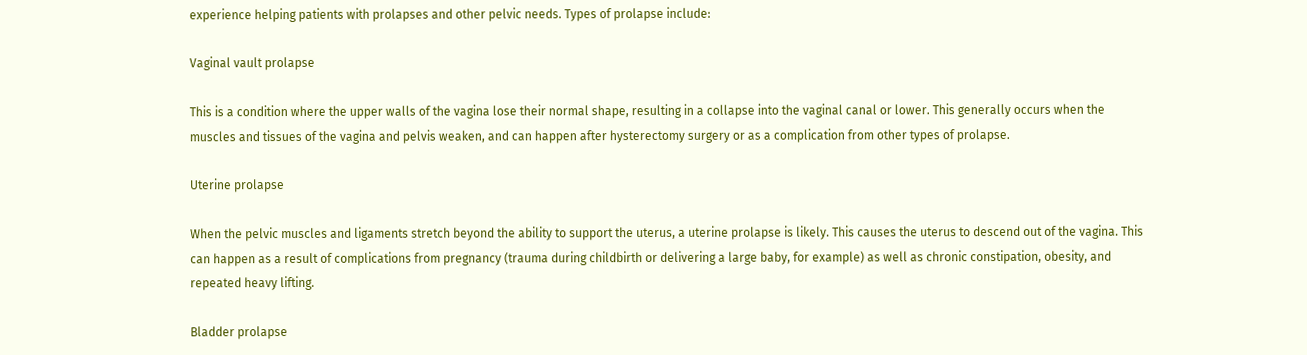experience helping patients with prolapses and other pelvic needs. Types of prolapse include:

Vaginal vault prolapse

This is a condition where the upper walls of the vagina lose their normal shape, resulting in a collapse into the vaginal canal or lower. This generally occurs when the muscles and tissues of the vagina and pelvis weaken, and can happen after hysterectomy surgery or as a complication from other types of prolapse.

Uterine prolapse

When the pelvic muscles and ligaments stretch beyond the ability to support the uterus, a uterine prolapse is likely. This causes the uterus to descend out of the vagina. This can happen as a result of complications from pregnancy (trauma during childbirth or delivering a large baby, for example) as well as chronic constipation, obesity, and repeated heavy lifting.

Bladder prolapse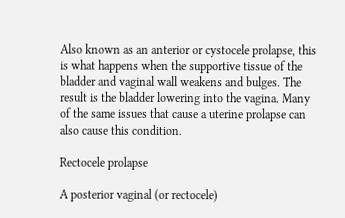Also known as an anterior or cystocele prolapse, this is what happens when the supportive tissue of the bladder and vaginal wall weakens and bulges. The result is the bladder lowering into the vagina. Many of the same issues that cause a uterine prolapse can also cause this condition.

Rectocele prolapse

A posterior vaginal (or rectocele)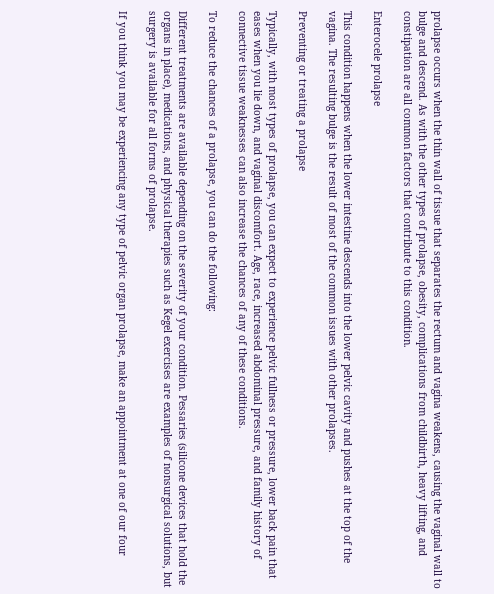prolapse occurs when the thin wall of tissue that separates the rectum and vagina weakens, causing the vaginal wall to bulge and descend. As with the other types of prolapse, obesity, complications from childbirth, heavy lifting, and constipation are all common factors that contribute to this condition.

Enterocele prolapse

This condition happens when the lower intestine descends into the lower pelvic cavity and pushes at the top of the vagina. The resulting bulge is the result of most of the common issues with other prolapses.

Preventing or treating a prolapse

Typically, with most types of prolapse, you can expect to experience pelvic fullness or pressure, lower back pain that eases when you lie down, and vaginal discomfort. Age, race, increased abdominal pressure, and family history of connective tissue weaknesses can also increase the chances of any of these conditions.

To reduce the chances of a prolapse, you can do the following:

Different treatments are available depending on the severity of your condition. Pessaries (silicone devices that hold the organs in place), medications, and physical therapies such as Kegel exercises are examples of nonsurgical solutions, but surgery is available for all forms of prolapse.

If you think you may be experiencing any type of pelvic organ prolapse, make an appointment at one of our four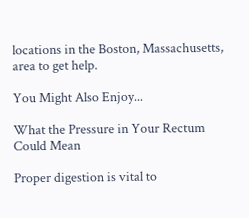locations in the Boston, Massachusetts, area to get help.

You Might Also Enjoy...

What the Pressure in Your Rectum Could Mean

Proper digestion is vital to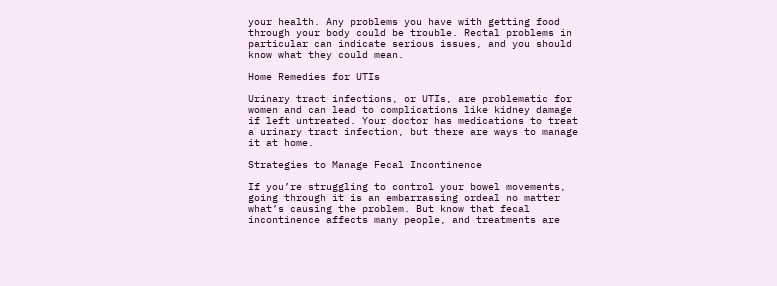your health. Any problems you have with getting food through your body could be trouble. Rectal problems in particular can indicate serious issues, and you should know what they could mean.

Home Remedies for UTIs

Urinary tract infections, or UTIs, are problematic for women and can lead to complications like kidney damage if left untreated. Your doctor has medications to treat a urinary tract infection, but there are ways to manage it at home.

Strategies to Manage Fecal Incontinence

If you’re struggling to control your bowel movements, going through it is an embarrassing ordeal no matter what’s causing the problem. But know that fecal incontinence affects many people, and treatments are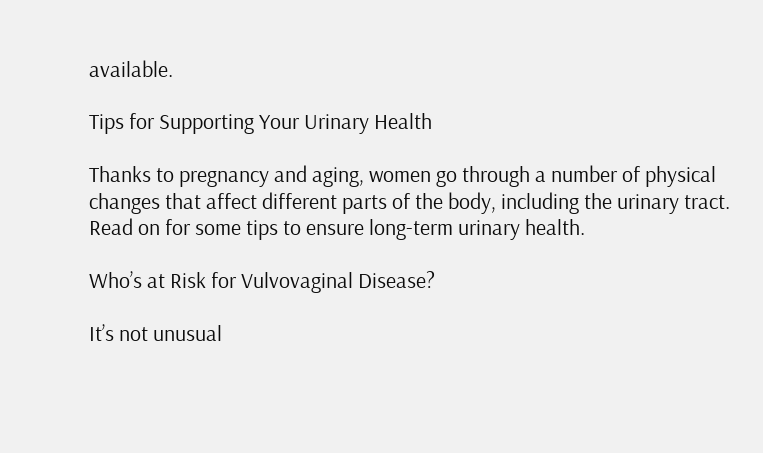available.

Tips for Supporting Your Urinary Health

Thanks to pregnancy and aging, women go through a number of physical changes that affect different parts of the body, including the urinary tract. Read on for some tips to ensure long-term urinary health.

Who’s at Risk for Vulvovaginal Disease?

It’s not unusual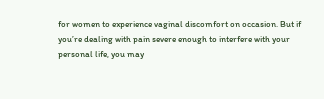for women to experience vaginal discomfort on occasion. But if you’re dealing with pain severe enough to interfere with your personal life, you may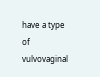have a type of vulvovaginal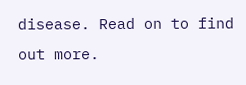disease. Read on to find out more.